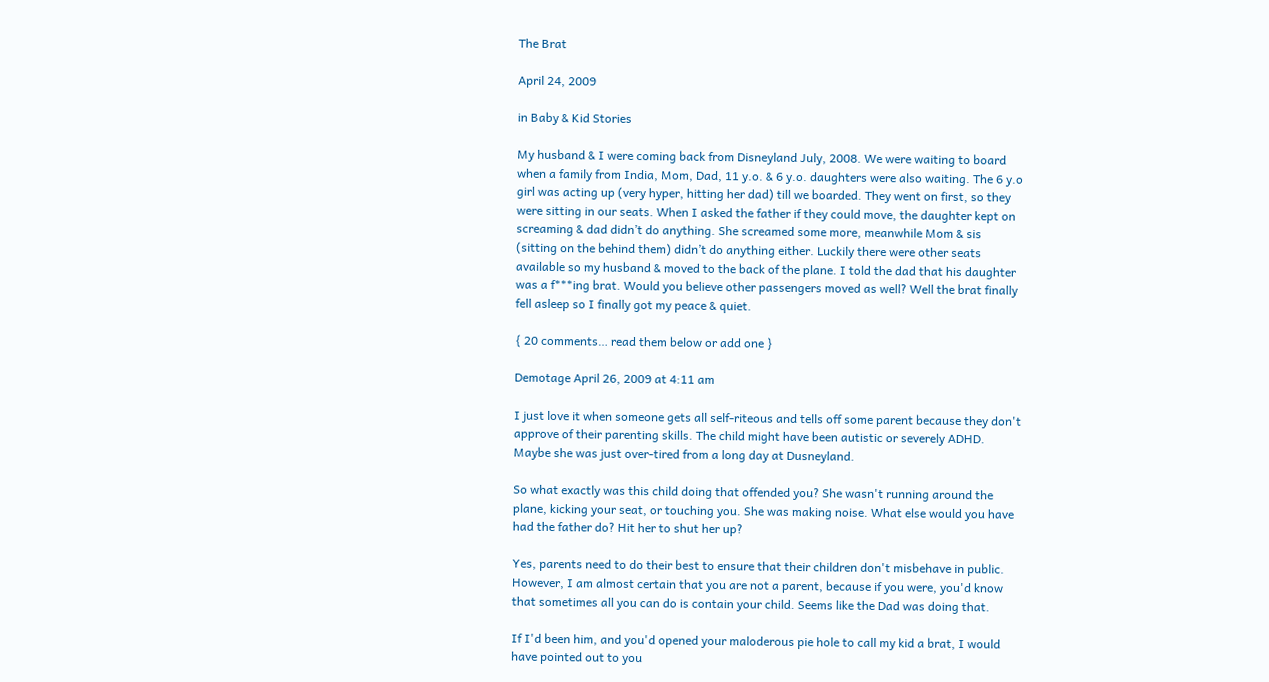The Brat

April 24, 2009

in Baby & Kid Stories

My husband & I were coming back from Disneyland July, 2008. We were waiting to board when a family from India, Mom, Dad, 11 y.o. & 6 y.o. daughters were also waiting. The 6 y.o girl was acting up (very hyper, hitting her dad) till we boarded. They went on first, so they were sitting in our seats. When I asked the father if they could move, the daughter kept on screaming & dad didn’t do anything. She screamed some more, meanwhile Mom & sis (sitting on the behind them) didn’t do anything either. Luckily there were other seats available so my husband & moved to the back of the plane. I told the dad that his daughter was a f***ing brat. Would you believe other passengers moved as well? Well the brat finally fell asleep so I finally got my peace & quiet.

{ 20 comments… read them below or add one }

Demotage April 26, 2009 at 4:11 am

I just love it when someone gets all self-riteous and tells off some parent because they don't approve of their parenting skills. The child might have been autistic or severely ADHD. Maybe she was just over-tired from a long day at Dusneyland.

So what exactly was this child doing that offended you? She wasn't running around the plane, kicking your seat, or touching you. She was making noise. What else would you have had the father do? Hit her to shut her up?

Yes, parents need to do their best to ensure that their children don't misbehave in public. However, I am almost certain that you are not a parent, because if you were, you'd know that sometimes all you can do is contain your child. Seems like the Dad was doing that.

If I'd been him, and you'd opened your maloderous pie hole to call my kid a brat, I would have pointed out to you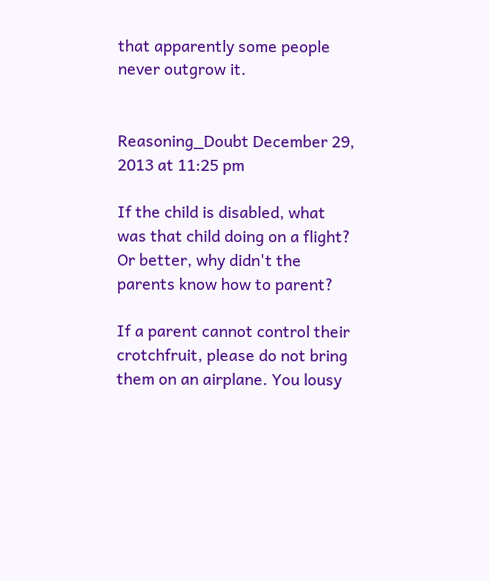that apparently some people never outgrow it.


Reasoning_Doubt December 29, 2013 at 11:25 pm

If the child is disabled, what was that child doing on a flight? Or better, why didn't the parents know how to parent?

If a parent cannot control their crotchfruit, please do not bring them on an airplane. You lousy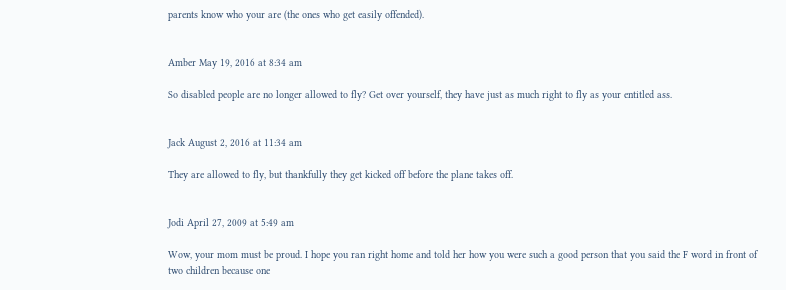parents know who your are (the ones who get easily offended).


Amber May 19, 2016 at 8:34 am

So disabled people are no longer allowed to fly? Get over yourself, they have just as much right to fly as your entitled ass.


Jack August 2, 2016 at 11:34 am

They are allowed to fly, but thankfully they get kicked off before the plane takes off.


Jodi April 27, 2009 at 5:49 am

Wow, your mom must be proud. I hope you ran right home and told her how you were such a good person that you said the F word in front of two children because one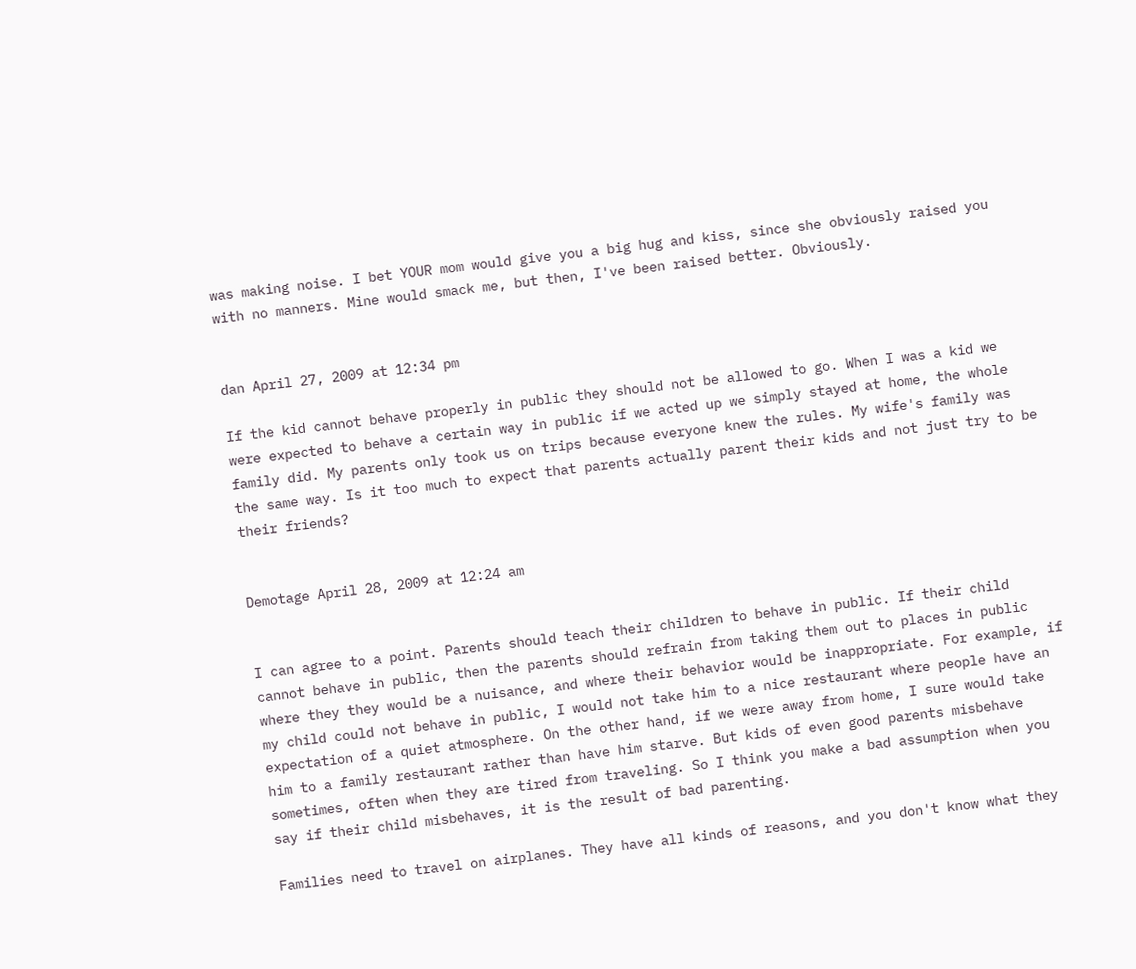was making noise. I bet YOUR mom would give you a big hug and kiss, since she obviously raised you with no manners. Mine would smack me, but then, I've been raised better. Obviously.


dan April 27, 2009 at 12:34 pm

If the kid cannot behave properly in public they should not be allowed to go. When I was a kid we were expected to behave a certain way in public if we acted up we simply stayed at home, the whole family did. My parents only took us on trips because everyone knew the rules. My wife's family was the same way. Is it too much to expect that parents actually parent their kids and not just try to be their friends?


Demotage April 28, 2009 at 12:24 am


I can agree to a point. Parents should teach their children to behave in public. If their child cannot behave in public, then the parents should refrain from taking them out to places in public where they they would be a nuisance, and where their behavior would be inappropriate. For example, if my child could not behave in public, I would not take him to a nice restaurant where people have an expectation of a quiet atmosphere. On the other hand, if we were away from home, I sure would take him to a family restaurant rather than have him starve. But kids of even good parents misbehave sometimes, often when they are tired from traveling. So I think you make a bad assumption when you say if their child misbehaves, it is the result of bad parenting.

Families need to travel on airplanes. They have all kinds of reasons, and you don't know what they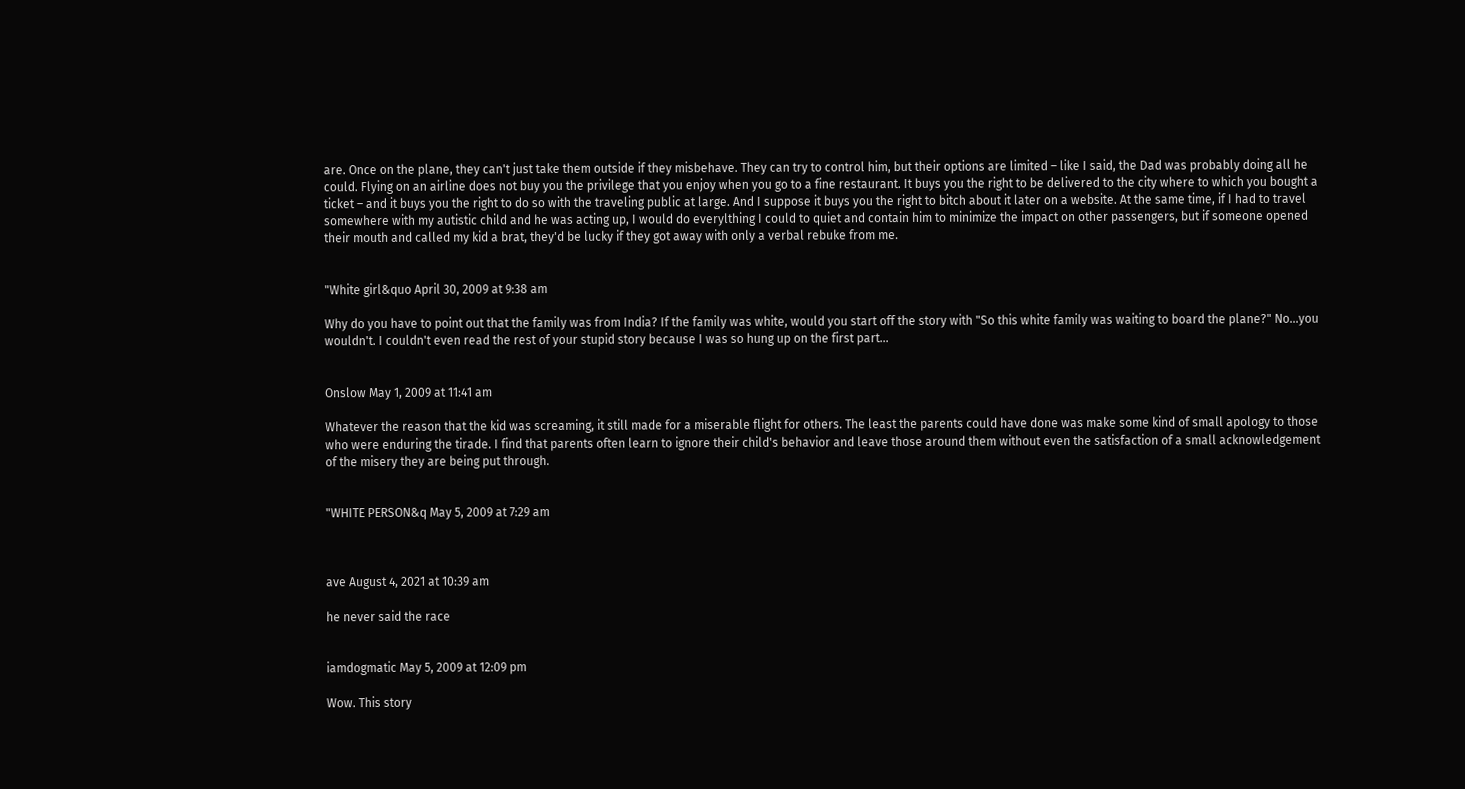are. Once on the plane, they can't just take them outside if they misbehave. They can try to control him, but their options are limited – like I said, the Dad was probably doing all he could. Flying on an airline does not buy you the privilege that you enjoy when you go to a fine restaurant. It buys you the right to be delivered to the city where to which you bought a ticket – and it buys you the right to do so with the traveling public at large. And I suppose it buys you the right to bitch about it later on a website. At the same time, if I had to travel somewhere with my autistic child and he was acting up, I would do everylthing I could to quiet and contain him to minimize the impact on other passengers, but if someone opened their mouth and called my kid a brat, they'd be lucky if they got away with only a verbal rebuke from me.


"White girl&quo April 30, 2009 at 9:38 am

Why do you have to point out that the family was from India? If the family was white, would you start off the story with "So this white family was waiting to board the plane?" No…you wouldn't. I couldn't even read the rest of your stupid story because I was so hung up on the first part…


Onslow May 1, 2009 at 11:41 am

Whatever the reason that the kid was screaming, it still made for a miserable flight for others. The least the parents could have done was make some kind of small apology to those who were enduring the tirade. I find that parents often learn to ignore their child's behavior and leave those around them without even the satisfaction of a small acknowledgement of the misery they are being put through.


"WHITE PERSON&q May 5, 2009 at 7:29 am



ave August 4, 2021 at 10:39 am

he never said the race


iamdogmatic May 5, 2009 at 12:09 pm

Wow. This story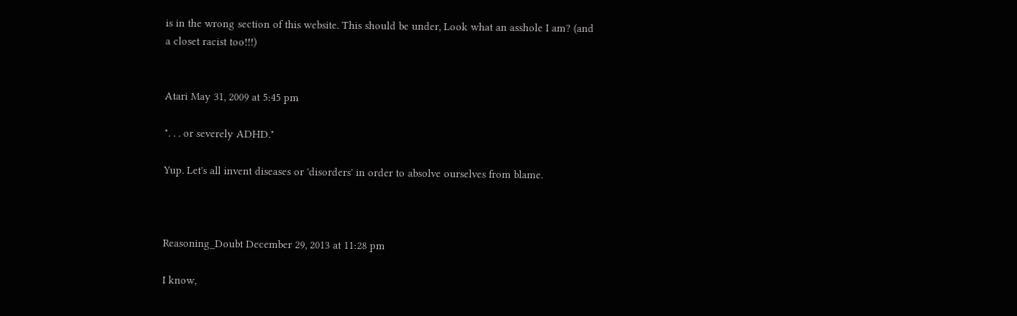is in the wrong section of this website. This should be under, Look what an asshole I am? (and a closet racist too!!!)


Atari May 31, 2009 at 5:45 pm

". . . or severely ADHD."

Yup. Let's all invent diseases or 'disorders' in order to absolve ourselves from blame.



Reasoning_Doubt December 29, 2013 at 11:28 pm

I know,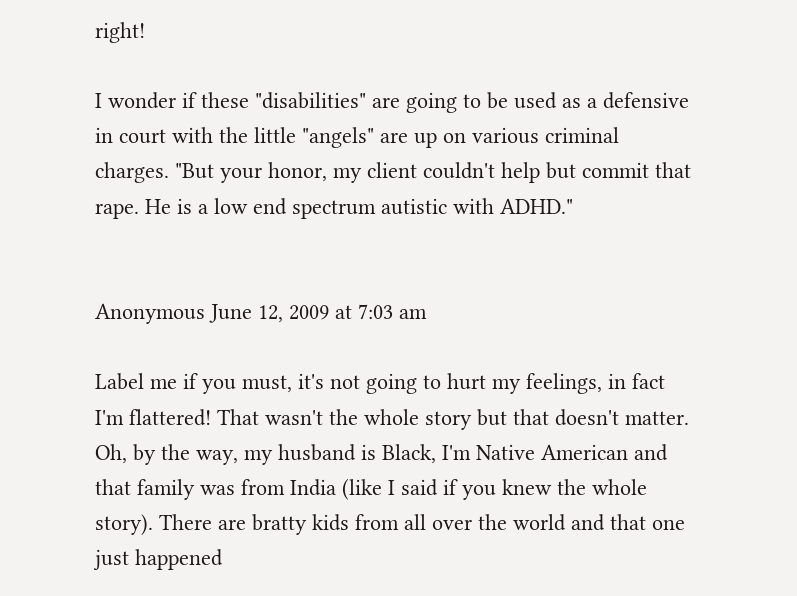right!

I wonder if these "disabilities" are going to be used as a defensive in court with the little "angels" are up on various criminal charges. "But your honor, my client couldn't help but commit that rape. He is a low end spectrum autistic with ADHD."


Anonymous June 12, 2009 at 7:03 am

Label me if you must, it's not going to hurt my feelings, in fact I'm flattered! That wasn't the whole story but that doesn't matter. Oh, by the way, my husband is Black, I'm Native American and that family was from India (like I said if you knew the whole story). There are bratty kids from all over the world and that one just happened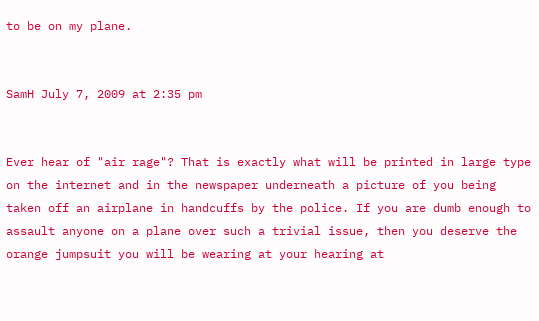to be on my plane.


SamH July 7, 2009 at 2:35 pm


Ever hear of "air rage"? That is exactly what will be printed in large type on the internet and in the newspaper underneath a picture of you being taken off an airplane in handcuffs by the police. If you are dumb enough to assault anyone on a plane over such a trivial issue, then you deserve the orange jumpsuit you will be wearing at your hearing at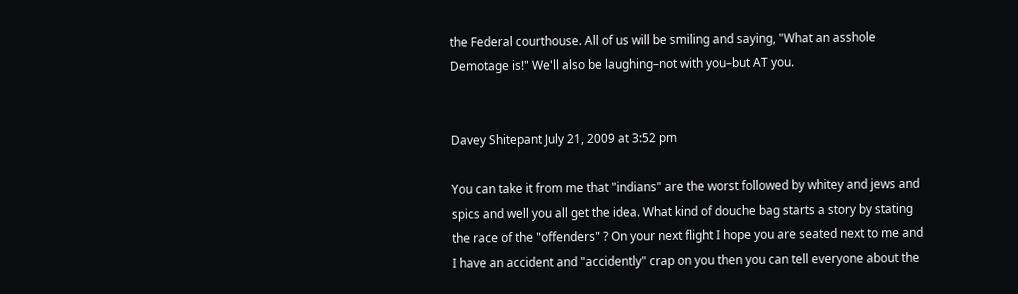the Federal courthouse. All of us will be smiling and saying, "What an asshole Demotage is!" We'll also be laughing–not with you–but AT you.


Davey Shitepant July 21, 2009 at 3:52 pm

You can take it from me that "indians" are the worst followed by whitey and jews and spics and well you all get the idea. What kind of douche bag starts a story by stating the race of the "offenders" ? On your next flight I hope you are seated next to me and I have an accident and "accidently" crap on you then you can tell everyone about the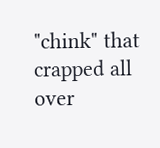"chink" that crapped all over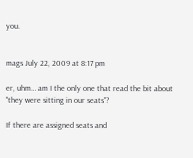you.


mags July 22, 2009 at 8:17 pm

er, uhm… am I the only one that read the bit about "they were sitting in our seats"?

If there are assigned seats and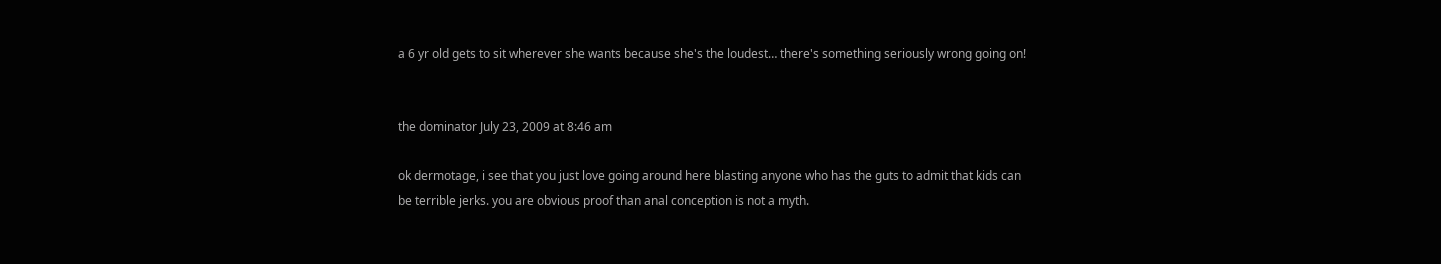a 6 yr old gets to sit wherever she wants because she's the loudest… there's something seriously wrong going on!


the dominator July 23, 2009 at 8:46 am

ok dermotage, i see that you just love going around here blasting anyone who has the guts to admit that kids can be terrible jerks. you are obvious proof than anal conception is not a myth.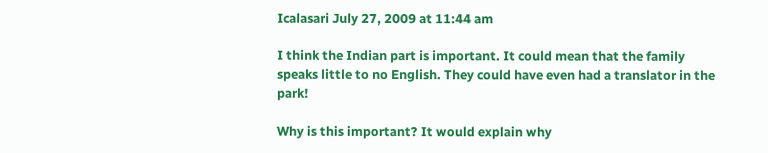Icalasari July 27, 2009 at 11:44 am

I think the Indian part is important. It could mean that the family speaks little to no English. They could have even had a translator in the park!

Why is this important? It would explain why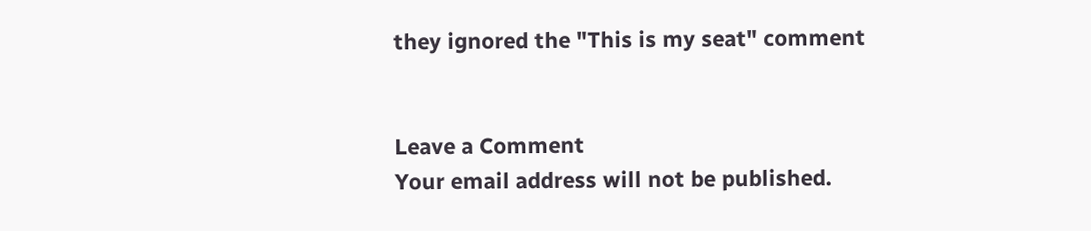they ignored the "This is my seat" comment


Leave a Comment
Your email address will not be published.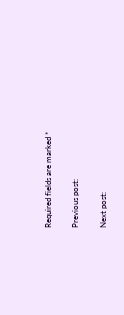Required fields are marked *

Previous post:

Next post: